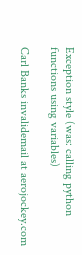Exception style (was: calling python functions using variables)

Carl Banks invalidemail at aerojockey.com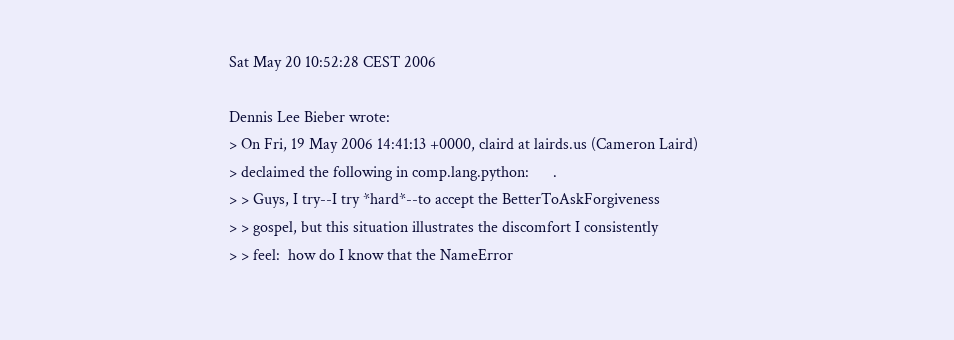Sat May 20 10:52:28 CEST 2006

Dennis Lee Bieber wrote:
> On Fri, 19 May 2006 14:41:13 +0000, claird at lairds.us (Cameron Laird)
> declaimed the following in comp.lang.python:      .
> > Guys, I try--I try *hard*--to accept the BetterToAskForgiveness
> > gospel, but this situation illustrates the discomfort I consistently
> > feel:  how do I know that the NameError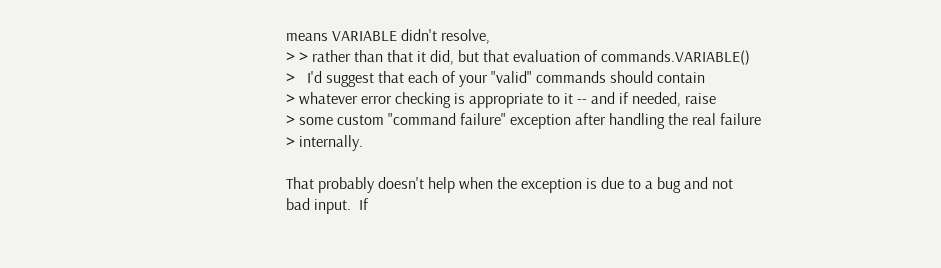means VARIABLE didn't resolve,
> > rather than that it did, but that evaluation of commands.VARIABLE()
>   I'd suggest that each of your "valid" commands should contain
> whatever error checking is appropriate to it -- and if needed, raise
> some custom "command failure" exception after handling the real failure
> internally.

That probably doesn't help when the exception is due to a bug and not
bad input.  If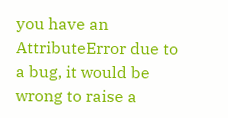you have an AttributeError due to a bug, it would be
wrong to raise a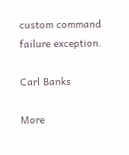custom command failure exception.

Carl Banks

More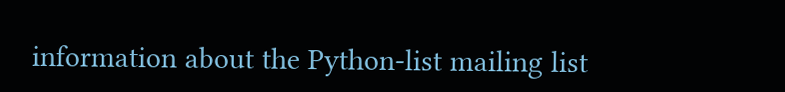information about the Python-list mailing list